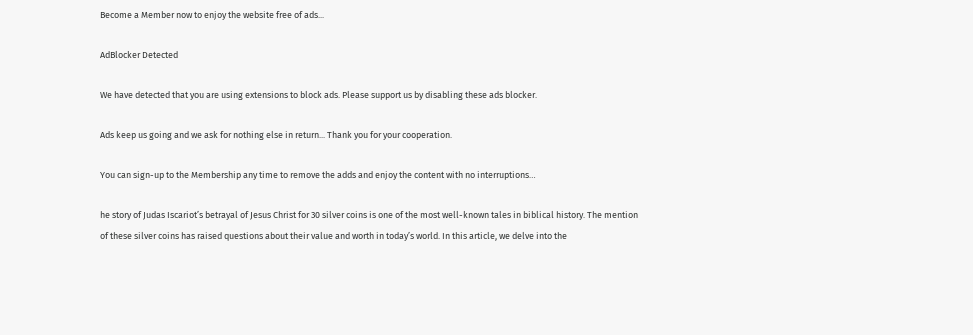Become a Member now to enjoy the website free of ads...

AdBlocker Detected

We have detected that you are using extensions to block ads. Please support us by disabling these ads blocker.

Ads keep us going and we ask for nothing else in return... Thank you for your cooperation.

You can sign-up to the Membership any time to remove the adds and enjoy the content with no interruptions…

he story of Judas Iscariot’s betrayal of Jesus Christ for 30 silver coins is one of the most well-known tales in biblical history. The mention of these silver coins has raised questions about their value and worth in today’s world. In this article, we delve into the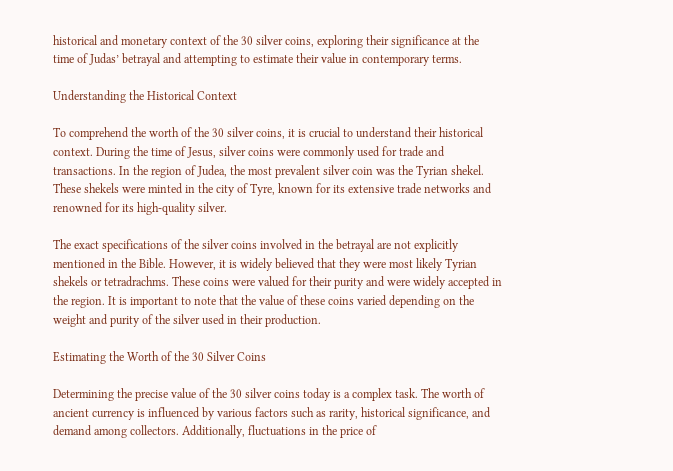historical and monetary context of the 30 silver coins, exploring their significance at the time of Judas’ betrayal and attempting to estimate their value in contemporary terms.

Understanding the Historical Context

To comprehend the worth of the 30 silver coins, it is crucial to understand their historical context. During the time of Jesus, silver coins were commonly used for trade and transactions. In the region of Judea, the most prevalent silver coin was the Tyrian shekel. These shekels were minted in the city of Tyre, known for its extensive trade networks and renowned for its high-quality silver.

The exact specifications of the silver coins involved in the betrayal are not explicitly mentioned in the Bible. However, it is widely believed that they were most likely Tyrian shekels or tetradrachms. These coins were valued for their purity and were widely accepted in the region. It is important to note that the value of these coins varied depending on the weight and purity of the silver used in their production.

Estimating the Worth of the 30 Silver Coins

Determining the precise value of the 30 silver coins today is a complex task. The worth of ancient currency is influenced by various factors such as rarity, historical significance, and demand among collectors. Additionally, fluctuations in the price of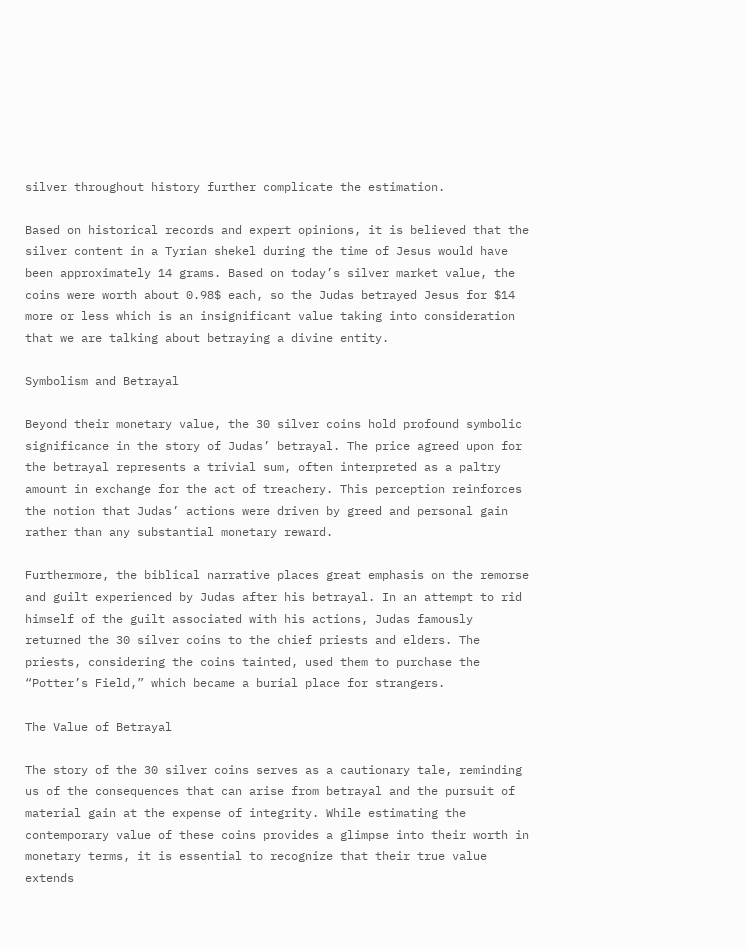silver throughout history further complicate the estimation.

Based on historical records and expert opinions, it is believed that the silver content in a Tyrian shekel during the time of Jesus would have been approximately 14 grams. Based on today’s silver market value, the coins were worth about 0.98$ each, so the Judas betrayed Jesus for $14 more or less which is an insignificant value taking into consideration that we are talking about betraying a divine entity.

Symbolism and Betrayal

Beyond their monetary value, the 30 silver coins hold profound symbolic significance in the story of Judas’ betrayal. The price agreed upon for the betrayal represents a trivial sum, often interpreted as a paltry amount in exchange for the act of treachery. This perception reinforces the notion that Judas’ actions were driven by greed and personal gain rather than any substantial monetary reward.

Furthermore, the biblical narrative places great emphasis on the remorse and guilt experienced by Judas after his betrayal. In an attempt to rid himself of the guilt associated with his actions, Judas famously returned the 30 silver coins to the chief priests and elders. The priests, considering the coins tainted, used them to purchase the “Potter’s Field,” which became a burial place for strangers.

The Value of Betrayal

The story of the 30 silver coins serves as a cautionary tale, reminding us of the consequences that can arise from betrayal and the pursuit of material gain at the expense of integrity. While estimating the contemporary value of these coins provides a glimpse into their worth in monetary terms, it is essential to recognize that their true value extends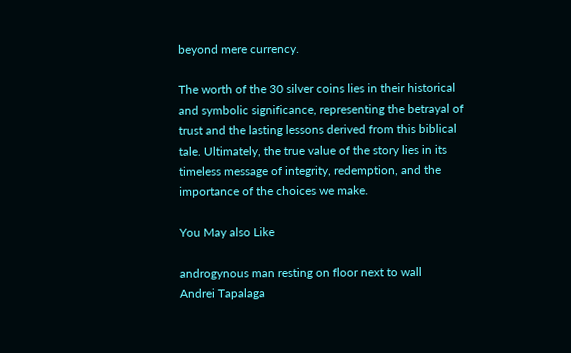beyond mere currency.

The worth of the 30 silver coins lies in their historical and symbolic significance, representing the betrayal of trust and the lasting lessons derived from this biblical tale. Ultimately, the true value of the story lies in its timeless message of integrity, redemption, and the importance of the choices we make.

You May also Like

androgynous man resting on floor next to wall
Andrei Tapalaga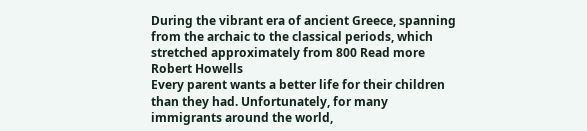During the vibrant era of ancient Greece, spanning from the archaic to the classical periods, which stretched approximately from 800 Read more
Robert Howells
Every parent wants a better life for their children than they had. Unfortunately, for many immigrants around the world,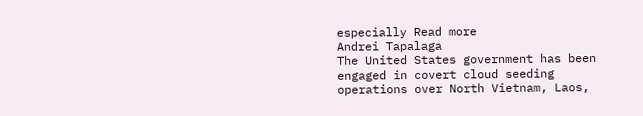especially Read more
Andrei Tapalaga
The United States government has been engaged in covert cloud seeding operations over North Vietnam, Laos,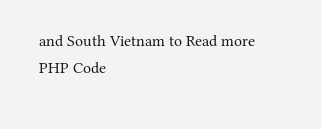and South Vietnam to Read more
PHP Code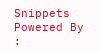Snippets Powered By :